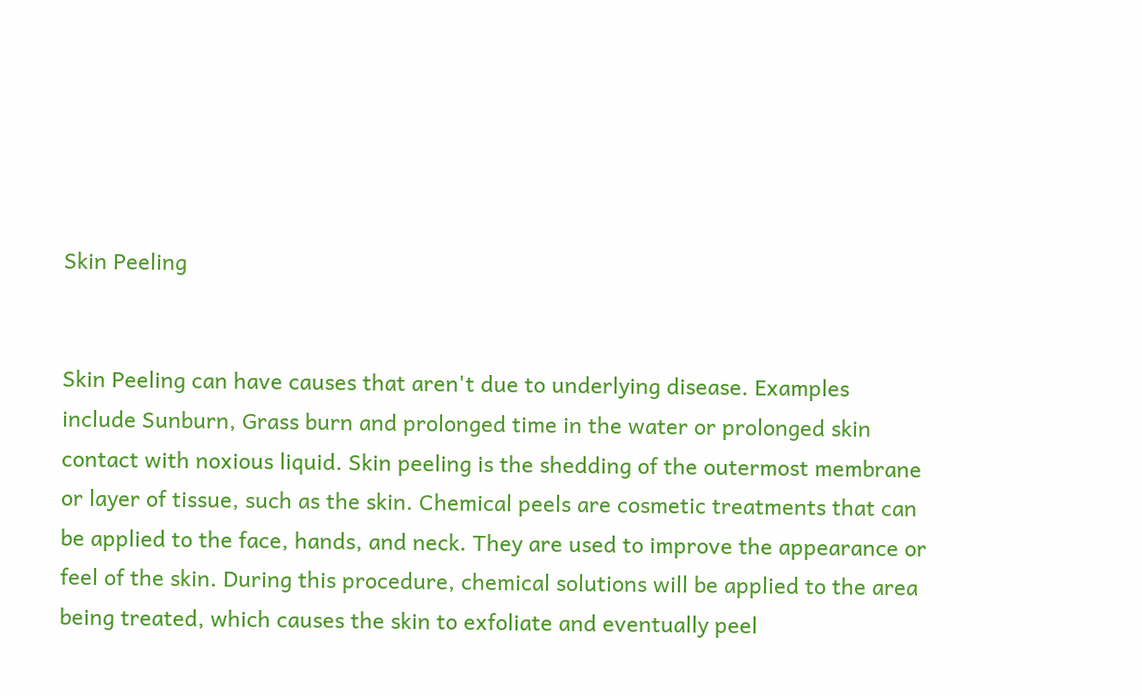Skin Peeling


Skin Peeling can have causes that aren't due to underlying disease. Examples include Sunburn, Grass burn and prolonged time in the water or prolonged skin contact with noxious liquid. Skin peeling is the shedding of the outermost membrane or layer of tissue, such as the skin. Chemical peels are cosmetic treatments that can be applied to the face, hands, and neck. They are used to improve the appearance or feel of the skin. During this procedure, chemical solutions will be applied to the area being treated, which causes the skin to exfoliate and eventually peel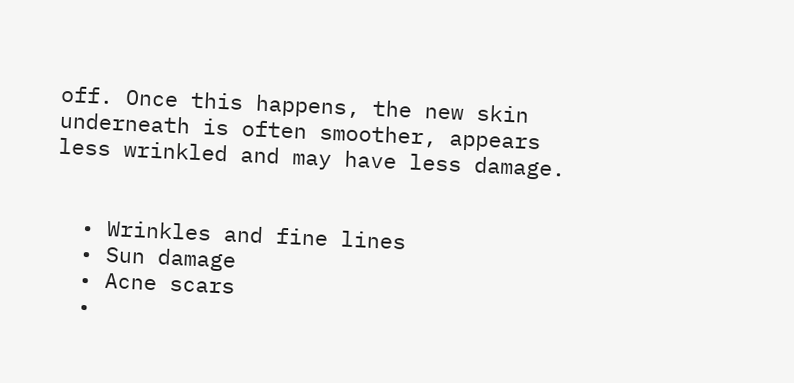off. Once this happens, the new skin underneath is often smoother, appears less wrinkled and may have less damage.


  • Wrinkles and fine lines
  • Sun damage
  • Acne scars
  •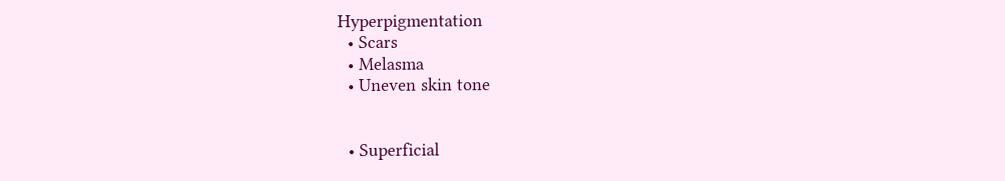Hyperpigmentation
  • Scars
  • Melasma
  • Uneven skin tone


  • Superficial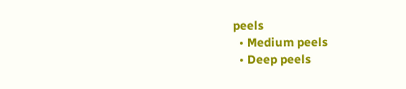peels
  • Medium peels
  • Deep peels